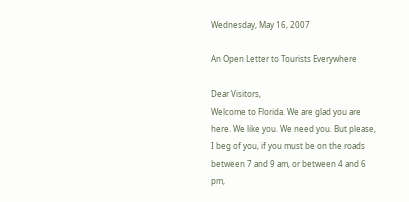Wednesday, May 16, 2007

An Open Letter to Tourists Everywhere

Dear Visitors,
Welcome to Florida. We are glad you are here. We like you. We need you. But please, I beg of you, if you must be on the roads between 7 and 9 am, or between 4 and 6 pm,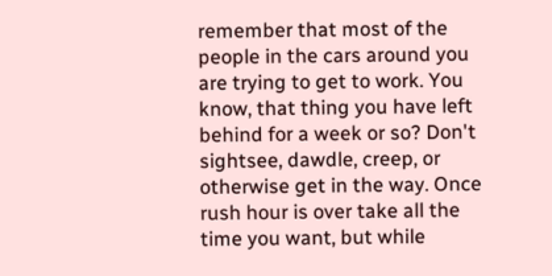remember that most of the people in the cars around you are trying to get to work. You know, that thing you have left behind for a week or so? Don't sightsee, dawdle, creep, or otherwise get in the way. Once rush hour is over take all the time you want, but while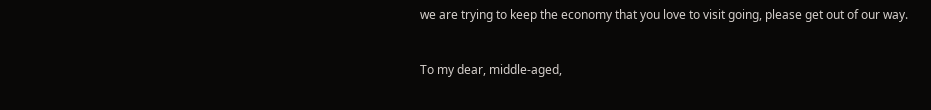we are trying to keep the economy that you love to visit going, please get out of our way.


To my dear, middle-aged,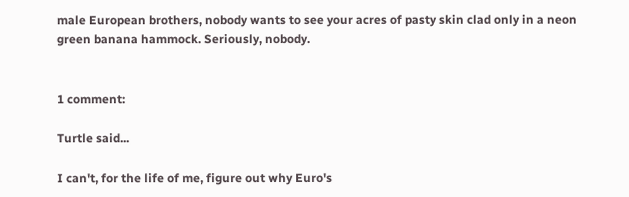male European brothers, nobody wants to see your acres of pasty skin clad only in a neon green banana hammock. Seriously, nobody.


1 comment:

Turtle said...

I can't, for the life of me, figure out why Euro's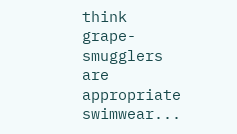think grape-smugglers are appropriate swimwear...